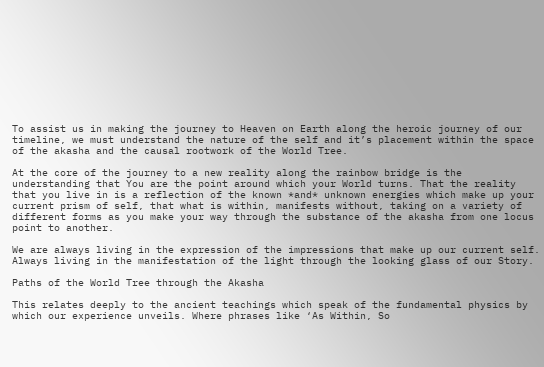To assist us in making the journey to Heaven on Earth along the heroic journey of our timeline, we must understand the nature of the self and it’s placement within the space of the akasha and the causal rootwork of the World Tree.

At the core of the journey to a new reality along the rainbow bridge is the understanding that You are the point around which your World turns. That the reality that you live in is a reflection of the known *and* unknown energies which make up your current prism of self, that what is within, manifests without, taking on a variety of different forms as you make your way through the substance of the akasha from one locus point to another.

We are always living in the expression of the impressions that make up our current self. Always living in the manifestation of the light through the looking glass of our Story.

Paths of the World Tree through the Akasha

This relates deeply to the ancient teachings which speak of the fundamental physics by which our experience unveils. Where phrases like ‘As Within, So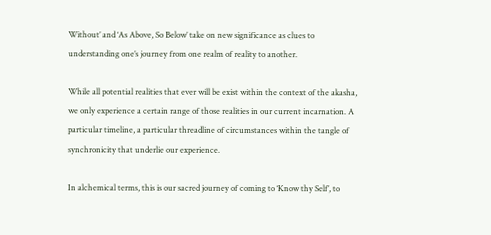Without’ and ‘As Above, So Below’ take on new significance as clues to understanding one’s journey from one realm of reality to another.

While all potential realities that ever will be exist within the context of the akasha, we only experience a certain range of those realities in our current incarnation. A particular timeline, a particular threadline of circumstances within the tangle of synchronicity that underlie our experience.

In alchemical terms, this is our sacred journey of coming to ‘Know thy Self’, to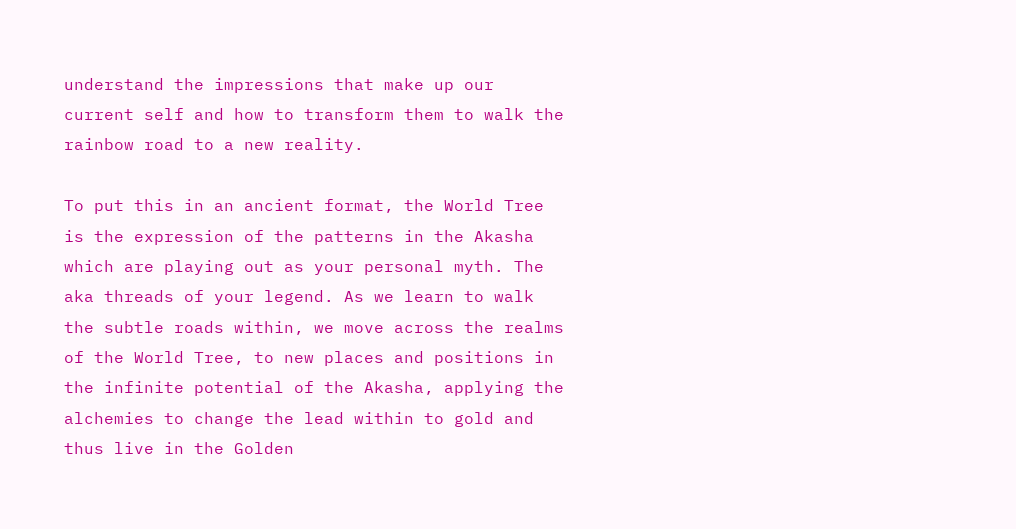understand the impressions that make up our current self and how to transform them to walk the rainbow road to a new reality.

To put this in an ancient format, the World Tree is the expression of the patterns in the Akasha which are playing out as your personal myth. The aka threads of your legend. As we learn to walk the subtle roads within, we move across the realms of the World Tree, to new places and positions in the infinite potential of the Akasha, applying the alchemies to change the lead within to gold and thus live in the Golden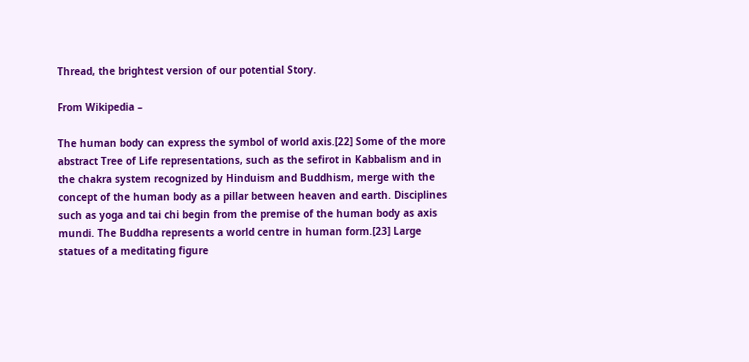Thread, the brightest version of our potential Story.

From Wikipedia –

The human body can express the symbol of world axis.[22] Some of the more abstract Tree of Life representations, such as the sefirot in Kabbalism and in the chakra system recognized by Hinduism and Buddhism, merge with the concept of the human body as a pillar between heaven and earth. Disciplines such as yoga and tai chi begin from the premise of the human body as axis mundi. The Buddha represents a world centre in human form.[23] Large statues of a meditating figure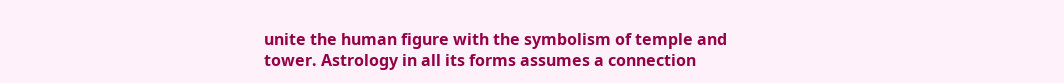unite the human figure with the symbolism of temple and tower. Astrology in all its forms assumes a connection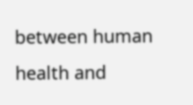between human health and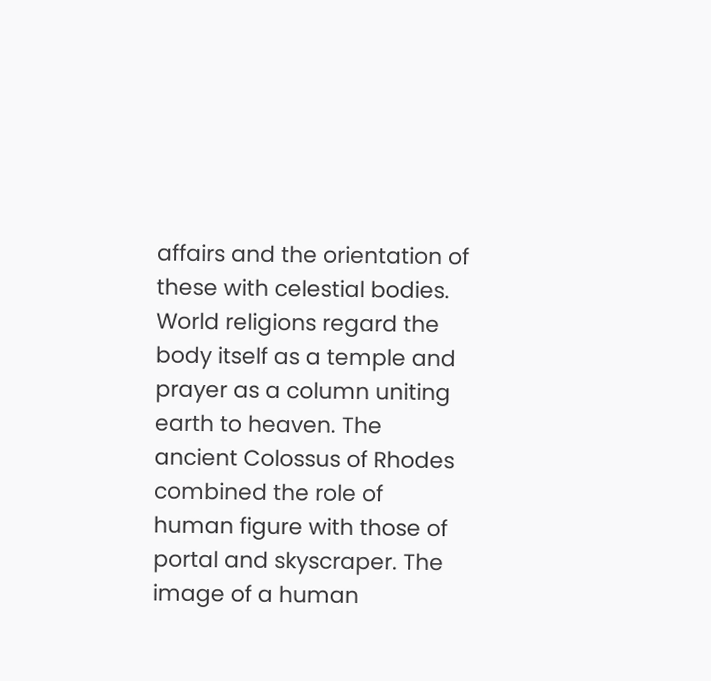affairs and the orientation of these with celestial bodies. World religions regard the body itself as a temple and prayer as a column uniting earth to heaven. The ancient Colossus of Rhodes combined the role of human figure with those of portal and skyscraper. The image of a human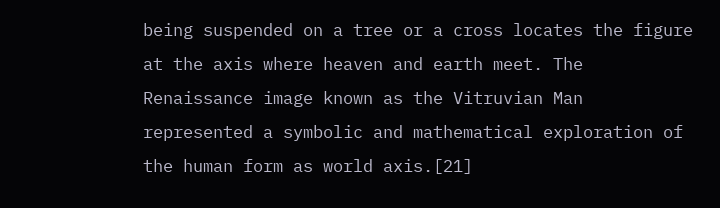being suspended on a tree or a cross locates the figure at the axis where heaven and earth meet. The Renaissance image known as the Vitruvian Man represented a symbolic and mathematical exploration of the human form as world axis.[21]